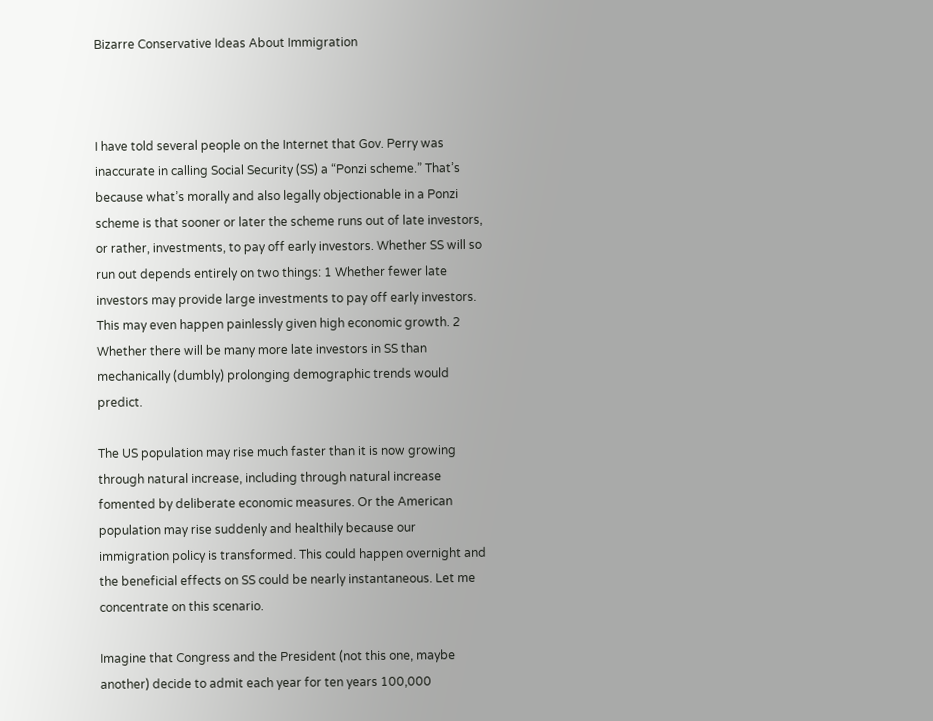Bizarre Conservative Ideas About Immigration



I have told several people on the Internet that Gov. Perry was inaccurate in calling Social Security (SS) a “Ponzi scheme.” That’s because what’s morally and also legally objectionable in a Ponzi scheme is that sooner or later the scheme runs out of late investors, or rather, investments, to pay off early investors. Whether SS will so run out depends entirely on two things: 1 Whether fewer late investors may provide large investments to pay off early investors. This may even happen painlessly given high economic growth. 2 Whether there will be many more late investors in SS than mechanically (dumbly) prolonging demographic trends would predict.

The US population may rise much faster than it is now growing through natural increase, including through natural increase fomented by deliberate economic measures. Or the American population may rise suddenly and healthily because our immigration policy is transformed. This could happen overnight and the beneficial effects on SS could be nearly instantaneous. Let me concentrate on this scenario.

Imagine that Congress and the President (not this one, maybe another) decide to admit each year for ten years 100,000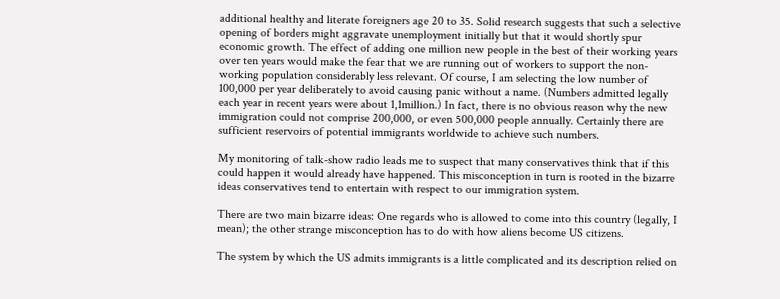additional healthy and literate foreigners age 20 to 35. Solid research suggests that such a selective opening of borders might aggravate unemployment initially but that it would shortly spur economic growth. The effect of adding one million new people in the best of their working years over ten years would make the fear that we are running out of workers to support the non-working population considerably less relevant. Of course, I am selecting the low number of 100,000 per year deliberately to avoid causing panic without a name. (Numbers admitted legally each year in recent years were about 1,1million.) In fact, there is no obvious reason why the new immigration could not comprise 200,000, or even 500,000 people annually. Certainly there are sufficient reservoirs of potential immigrants worldwide to achieve such numbers.

My monitoring of talk-show radio leads me to suspect that many conservatives think that if this could happen it would already have happened. This misconception in turn is rooted in the bizarre ideas conservatives tend to entertain with respect to our immigration system.

There are two main bizarre ideas: One regards who is allowed to come into this country (legally, I mean); the other strange misconception has to do with how aliens become US citizens.

The system by which the US admits immigrants is a little complicated and its description relied on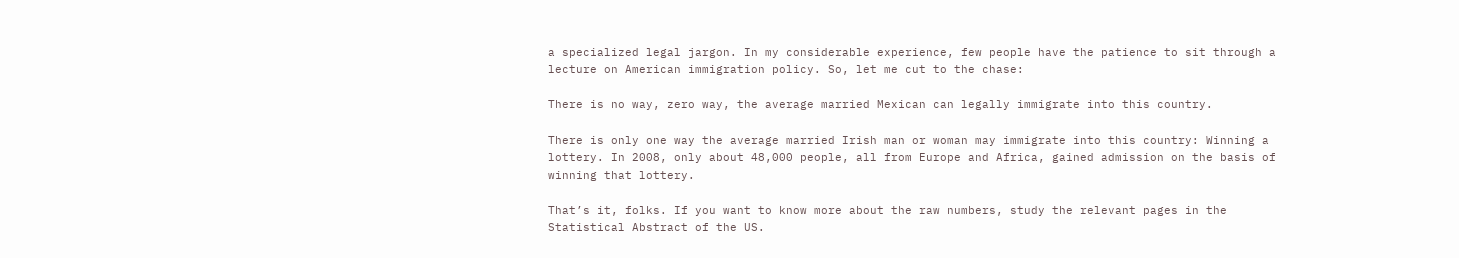a specialized legal jargon. In my considerable experience, few people have the patience to sit through a lecture on American immigration policy. So, let me cut to the chase:

There is no way, zero way, the average married Mexican can legally immigrate into this country.

There is only one way the average married Irish man or woman may immigrate into this country: Winning a lottery. In 2008, only about 48,000 people, all from Europe and Africa, gained admission on the basis of winning that lottery.

That’s it, folks. If you want to know more about the raw numbers, study the relevant pages in the Statistical Abstract of the US.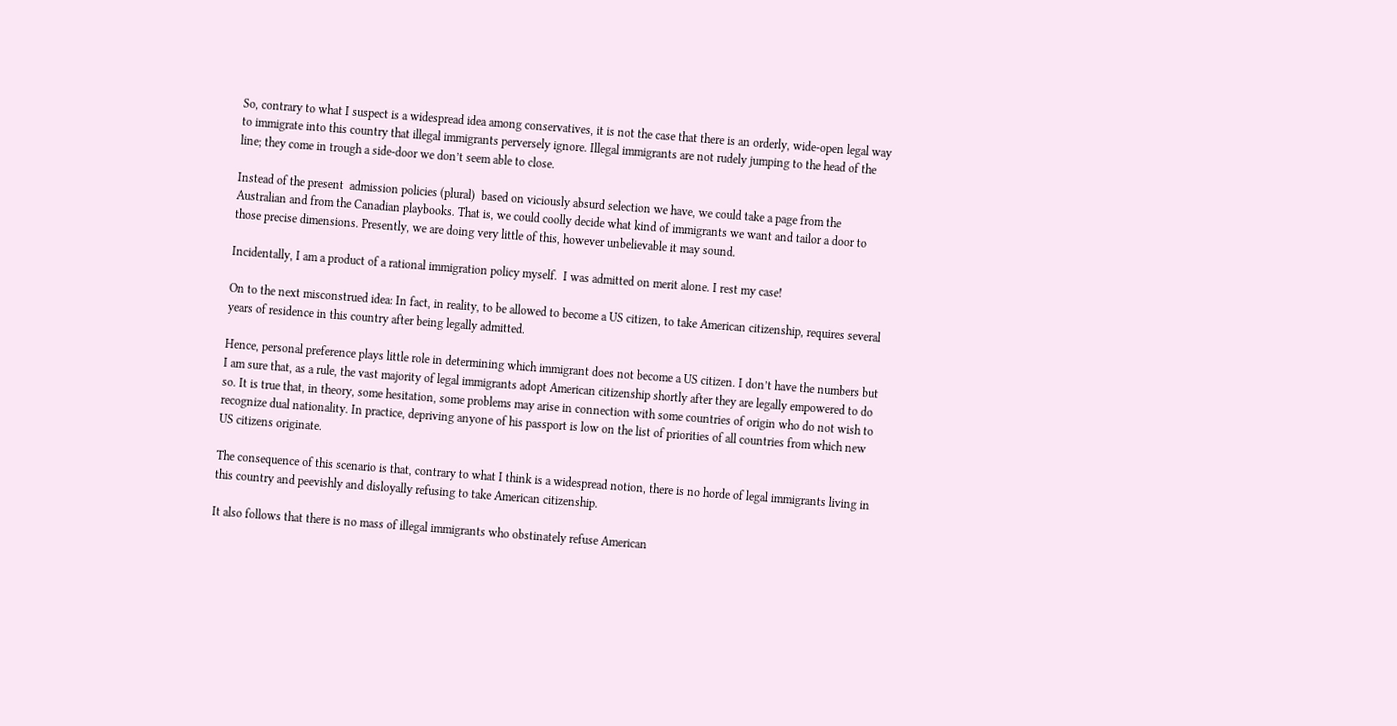So, contrary to what I suspect is a widespread idea among conservatives, it is not the case that there is an orderly, wide-open legal way to immigrate into this country that illegal immigrants perversely ignore. Illegal immigrants are not rudely jumping to the head of the line; they come in trough a side-door we don’t seem able to close.

Instead of the present  admission policies (plural)  based on viciously absurd selection we have, we could take a page from the Australian and from the Canadian playbooks. That is, we could coolly decide what kind of immigrants we want and tailor a door to those precise dimensions. Presently, we are doing very little of this, however unbelievable it may sound.

Incidentally, I am a product of a rational immigration policy myself.  I was admitted on merit alone. I rest my case!

On to the next misconstrued idea: In fact, in reality, to be allowed to become a US citizen, to take American citizenship, requires several years of residence in this country after being legally admitted.

Hence, personal preference plays little role in determining which immigrant does not become a US citizen. I don’t have the numbers but I am sure that, as a rule, the vast majority of legal immigrants adopt American citizenship shortly after they are legally empowered to do so. It is true that, in theory, some hesitation, some problems may arise in connection with some countries of origin who do not wish to recognize dual nationality. In practice, depriving anyone of his passport is low on the list of priorities of all countries from which new US citizens originate.

The consequence of this scenario is that, contrary to what I think is a widespread notion, there is no horde of legal immigrants living in this country and peevishly and disloyally refusing to take American citizenship.

It also follows that there is no mass of illegal immigrants who obstinately refuse American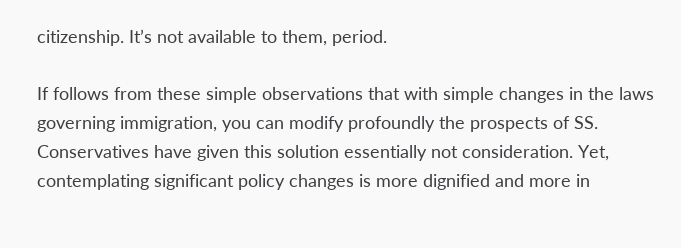citizenship. It’s not available to them, period.

If follows from these simple observations that with simple changes in the laws governing immigration, you can modify profoundly the prospects of SS. Conservatives have given this solution essentially not consideration. Yet, contemplating significant policy changes is more dignified and more in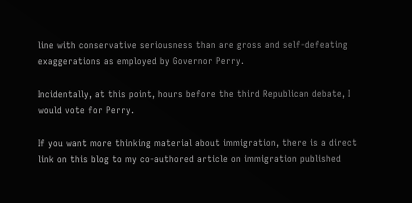line with conservative seriousness than are gross and self-defeating exaggerations as employed by Governor Perry.

Incidentally, at this point, hours before the third Republican debate, I would vote for Perry.

If you want more thinking material about immigration, there is a direct link on this blog to my co-authored article on immigration published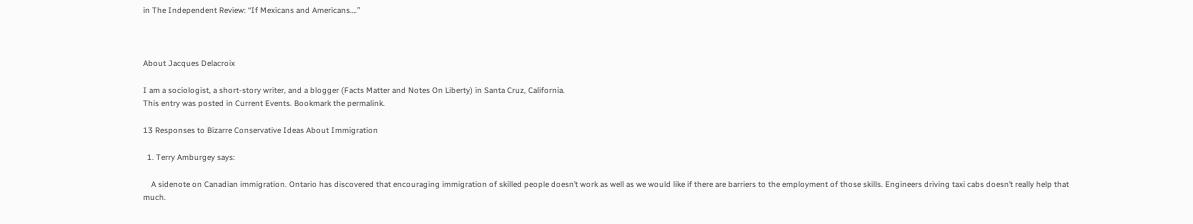in The Independent Review: “If Mexicans and Americans….”



About Jacques Delacroix

I am a sociologist, a short-story writer, and a blogger (Facts Matter and Notes On Liberty) in Santa Cruz, California.
This entry was posted in Current Events. Bookmark the permalink.

13 Responses to Bizarre Conservative Ideas About Immigration

  1. Terry Amburgey says:

    A sidenote on Canadian immigration. Ontario has discovered that encouraging immigration of skilled people doesn’t work as well as we would like if there are barriers to the employment of those skills. Engineers driving taxi cabs doesn’t really help that much.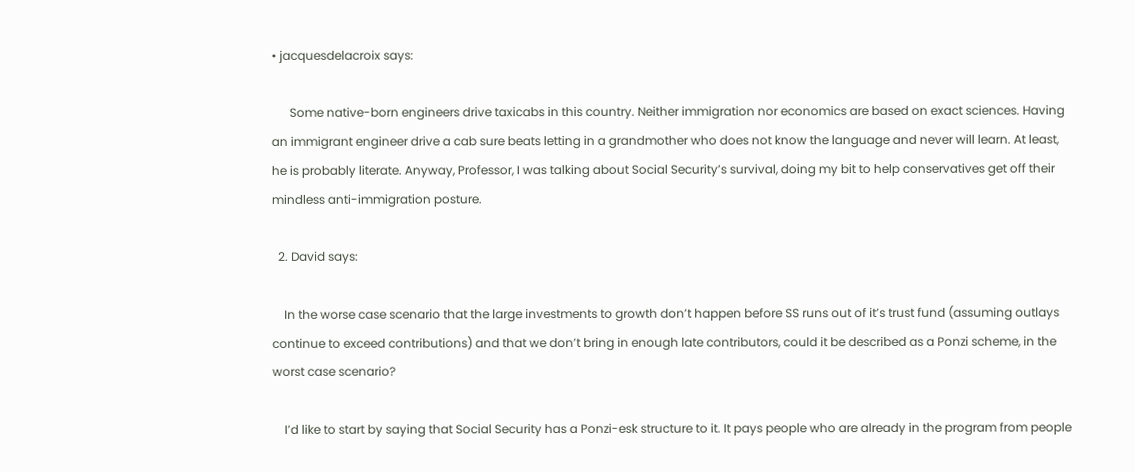• jacquesdelacroix says:

      Some native-born engineers drive taxicabs in this country. Neither immigration nor economics are based on exact sciences. Having an immigrant engineer drive a cab sure beats letting in a grandmother who does not know the language and never will learn. At least, he is probably literate. Anyway, Professor, I was talking about Social Security’s survival, doing my bit to help conservatives get off their mindless anti-immigration posture.

  2. David says:

    In the worse case scenario that the large investments to growth don’t happen before SS runs out of it’s trust fund (assuming outlays continue to exceed contributions) and that we don’t bring in enough late contributors, could it be described as a Ponzi scheme, in the worst case scenario?

    I’d like to start by saying that Social Security has a Ponzi-esk structure to it. It pays people who are already in the program from people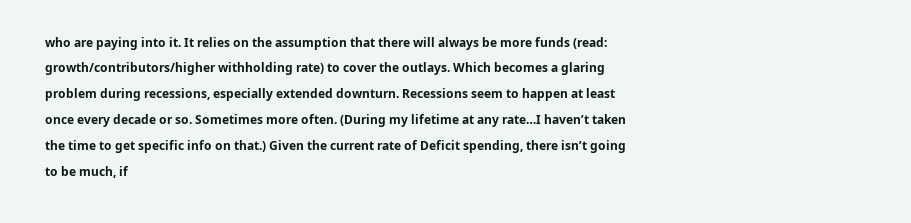who are paying into it. It relies on the assumption that there will always be more funds (read: growth/contributors/higher withholding rate) to cover the outlays. Which becomes a glaring problem during recessions, especially extended downturn. Recessions seem to happen at least once every decade or so. Sometimes more often. (During my lifetime at any rate…I haven’t taken the time to get specific info on that.) Given the current rate of Deficit spending, there isn’t going to be much, if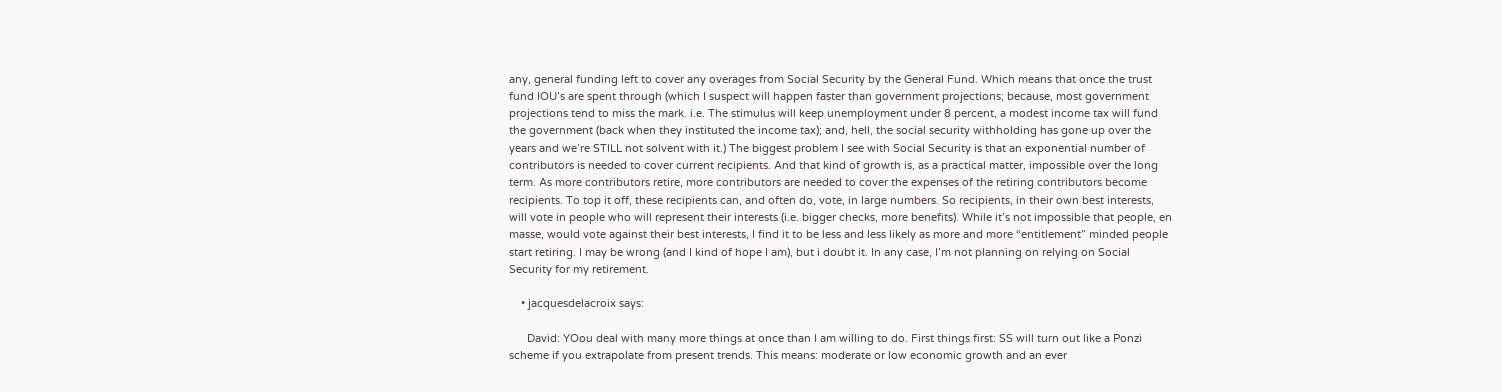any, general funding left to cover any overages from Social Security by the General Fund. Which means that once the trust fund IOU’s are spent through (which I suspect will happen faster than government projections; because, most government projections tend to miss the mark. i.e. The stimulus will keep unemployment under 8 percent, a modest income tax will fund the government (back when they instituted the income tax); and, hell, the social security withholding has gone up over the years and we’re STILL not solvent with it.) The biggest problem I see with Social Security is that an exponential number of contributors is needed to cover current recipients. And that kind of growth is, as a practical matter, impossible over the long term. As more contributors retire, more contributors are needed to cover the expenses of the retiring contributors become recipients. To top it off, these recipients can, and often do, vote, in large numbers. So recipients, in their own best interests, will vote in people who will represent their interests (i.e. bigger checks, more benefits). While it’s not impossible that people, en masse, would vote against their best interests, I find it to be less and less likely as more and more “entitlement” minded people start retiring. I may be wrong (and I kind of hope I am), but i doubt it. In any case, I’m not planning on relying on Social Security for my retirement.

    • jacquesdelacroix says:

      David: YOou deal with many more things at once than I am willing to do. First things first: SS will turn out like a Ponzi scheme if you extrapolate from present trends. This means: moderate or low economic growth and an ever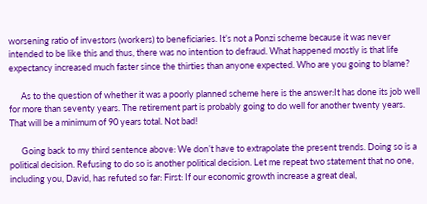worsening ratio of investors (workers) to beneficiaries. It’s not a Ponzi scheme because it was never intended to be like this and thus, there was no intention to defraud. What happened mostly is that life expectancy increased much faster since the thirties than anyone expected. Who are you going to blame?

      As to the question of whether it was a poorly planned scheme here is the answer:It has done its job well for more than seventy years. The retirement part is probably going to do well for another twenty years. That will be a minimum of 90 years total. Not bad!

      Going back to my third sentence above: We don’t have to extrapolate the present trends. Doing so is a political decision. Refusing to do so is another political decision. Let me repeat two statement that no one, including you, David, has refuted so far: First: If our economic growth increase a great deal,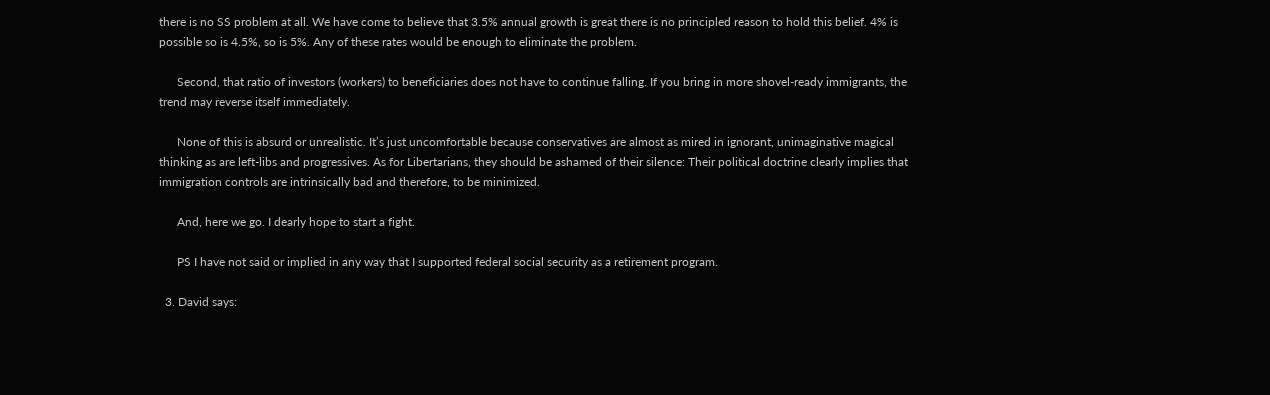there is no SS problem at all. We have come to believe that 3.5% annual growth is great there is no principled reason to hold this belief. 4% is possible so is 4.5%, so is 5%. Any of these rates would be enough to eliminate the problem.

      Second, that ratio of investors (workers) to beneficiaries does not have to continue falling. If you bring in more shovel-ready immigrants, the trend may reverse itself immediately.

      None of this is absurd or unrealistic. It’s just uncomfortable because conservatives are almost as mired in ignorant, unimaginative magical thinking as are left-libs and progressives. As for Libertarians, they should be ashamed of their silence: Their political doctrine clearly implies that immigration controls are intrinsically bad and therefore, to be minimized.

      And, here we go. I dearly hope to start a fight.

      PS I have not said or implied in any way that I supported federal social security as a retirement program.

  3. David says: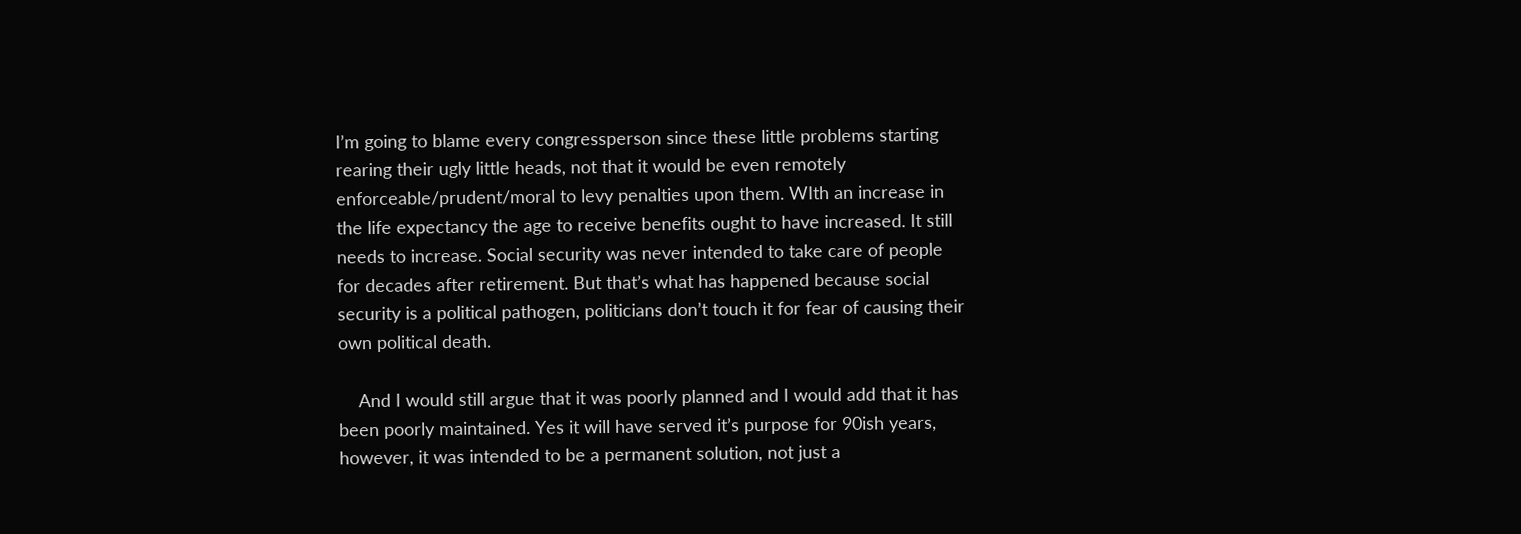I’m going to blame every congressperson since these little problems starting rearing their ugly little heads, not that it would be even remotely enforceable/prudent/moral to levy penalties upon them. WIth an increase in the life expectancy the age to receive benefits ought to have increased. It still needs to increase. Social security was never intended to take care of people for decades after retirement. But that’s what has happened because social security is a political pathogen, politicians don’t touch it for fear of causing their own political death.

    And I would still argue that it was poorly planned and I would add that it has been poorly maintained. Yes it will have served it’s purpose for 90ish years, however, it was intended to be a permanent solution, not just a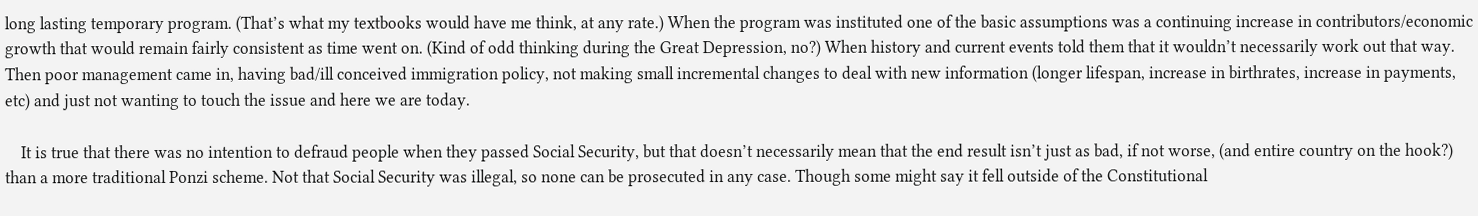long lasting temporary program. (That’s what my textbooks would have me think, at any rate.) When the program was instituted one of the basic assumptions was a continuing increase in contributors/economic growth that would remain fairly consistent as time went on. (Kind of odd thinking during the Great Depression, no?) When history and current events told them that it wouldn’t necessarily work out that way. Then poor management came in, having bad/ill conceived immigration policy, not making small incremental changes to deal with new information (longer lifespan, increase in birthrates, increase in payments, etc) and just not wanting to touch the issue and here we are today.

    It is true that there was no intention to defraud people when they passed Social Security, but that doesn’t necessarily mean that the end result isn’t just as bad, if not worse, (and entire country on the hook?) than a more traditional Ponzi scheme. Not that Social Security was illegal, so none can be prosecuted in any case. Though some might say it fell outside of the Constitutional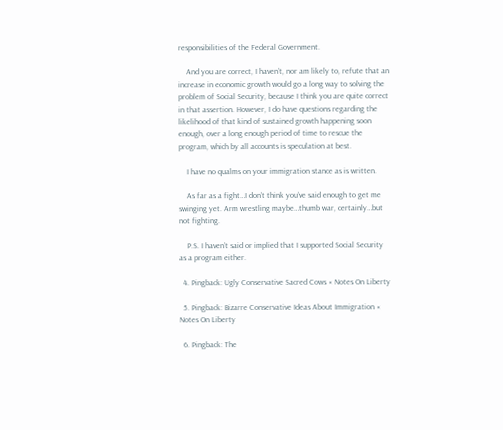responsibilities of the Federal Government.

    And you are correct, I haven’t, nor am likely to, refute that an increase in economic growth would go a long way to solving the problem of Social Security, because I think you are quite correct in that assertion. However, I do have questions regarding the likelihood of that kind of sustained growth happening soon enough, over a long enough period of time to rescue the program, which by all accounts is speculation at best.

    I have no qualms on your immigration stance as is written.

    As far as a fight…I don’t think you’ve said enough to get me swinging yet. Arm wrestling maybe…thumb war, certainly…but not fighting.

    P.S. I haven’t said or implied that I supported Social Security as a program either.

  4. Pingback: Ugly Conservative Sacred Cows « Notes On Liberty

  5. Pingback: Bizarre Conservative Ideas About Immigration « Notes On Liberty

  6. Pingback: The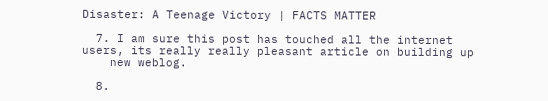Disaster: A Teenage Victory | FACTS MATTER

  7. I am sure this post has touched all the internet users, its really really pleasant article on building up
    new weblog.

  8.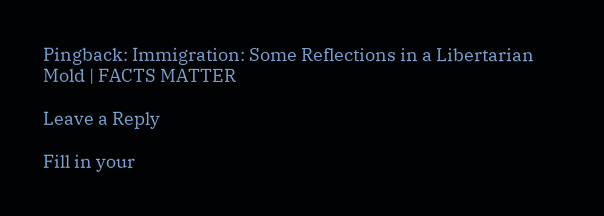Pingback: Immigration: Some Reflections in a Libertarian Mold | FACTS MATTER

Leave a Reply

Fill in your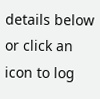details below or click an icon to log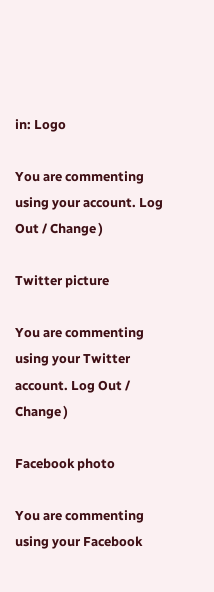in: Logo

You are commenting using your account. Log Out / Change )

Twitter picture

You are commenting using your Twitter account. Log Out / Change )

Facebook photo

You are commenting using your Facebook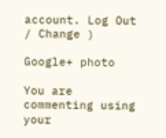account. Log Out / Change )

Google+ photo

You are commenting using your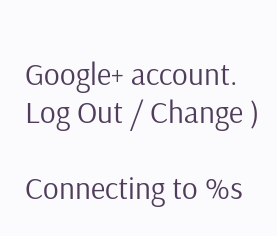Google+ account. Log Out / Change )

Connecting to %s